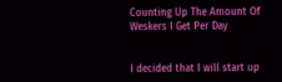Counting Up The Amount Of Weskers I Get Per Day


I decided that I will start up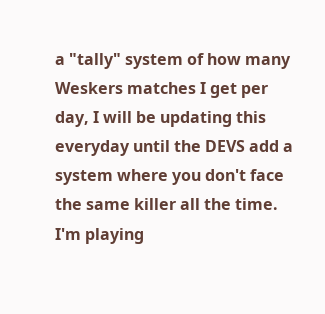a "tally" system of how many Weskers matches I get per day, I will be updating this everyday until the DEVS add a system where you don't face the same killer all the time. I'm playing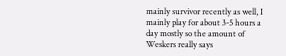mainly survivor recently as well, I mainly play for about 3-5 hours a day mostly so the amount of Weskers really says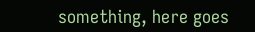something, here goes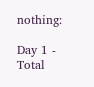nothing:

Day 1 - Total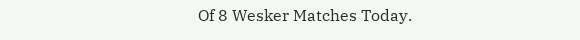Of 8 Wesker Matches Today.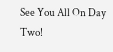See You All On Day Two!